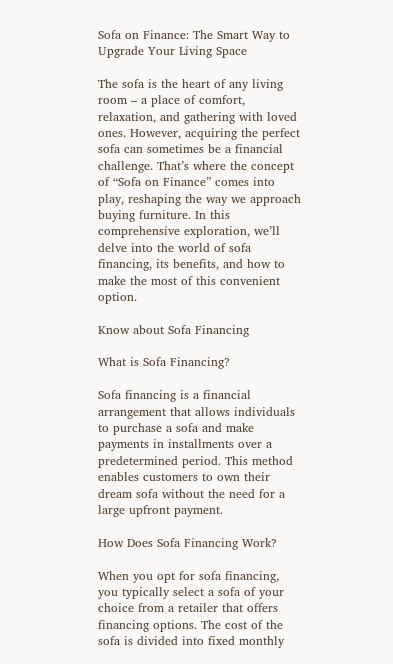Sofa on Finance: The Smart Way to Upgrade Your Living Space

The sofa is the heart of any living room – a place of comfort, relaxation, and gathering with loved ones. However, acquiring the perfect sofa can sometimes be a financial challenge. That’s where the concept of “Sofa on Finance” comes into play, reshaping the way we approach buying furniture. In this comprehensive exploration, we’ll delve into the world of sofa financing, its benefits, and how to make the most of this convenient option.

Know about Sofa Financing

What is Sofa Financing?

Sofa financing is a financial arrangement that allows individuals to purchase a sofa and make payments in installments over a predetermined period. This method enables customers to own their dream sofa without the need for a large upfront payment.

How Does Sofa Financing Work?

When you opt for sofa financing, you typically select a sofa of your choice from a retailer that offers financing options. The cost of the sofa is divided into fixed monthly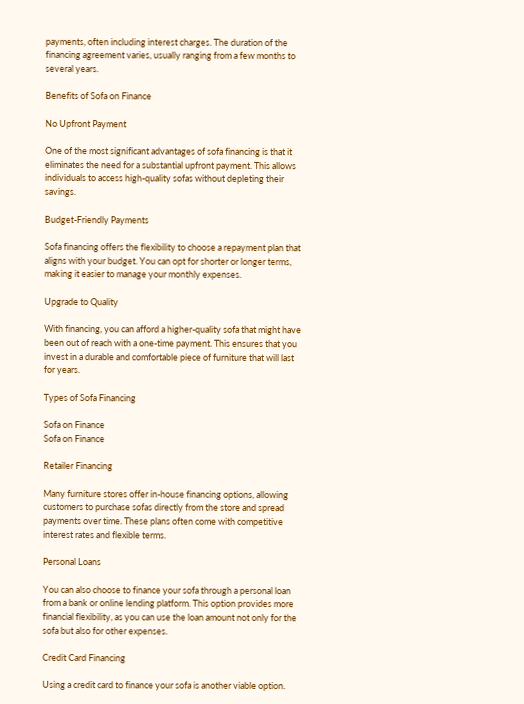payments, often including interest charges. The duration of the financing agreement varies, usually ranging from a few months to several years.

Benefits of Sofa on Finance

No Upfront Payment

One of the most significant advantages of sofa financing is that it eliminates the need for a substantial upfront payment. This allows individuals to access high-quality sofas without depleting their savings.

Budget-Friendly Payments

Sofa financing offers the flexibility to choose a repayment plan that aligns with your budget. You can opt for shorter or longer terms, making it easier to manage your monthly expenses.

Upgrade to Quality

With financing, you can afford a higher-quality sofa that might have been out of reach with a one-time payment. This ensures that you invest in a durable and comfortable piece of furniture that will last for years.

Types of Sofa Financing

Sofa on Finance
Sofa on Finance

Retailer Financing

Many furniture stores offer in-house financing options, allowing customers to purchase sofas directly from the store and spread payments over time. These plans often come with competitive interest rates and flexible terms.

Personal Loans

You can also choose to finance your sofa through a personal loan from a bank or online lending platform. This option provides more financial flexibility, as you can use the loan amount not only for the sofa but also for other expenses.

Credit Card Financing

Using a credit card to finance your sofa is another viable option.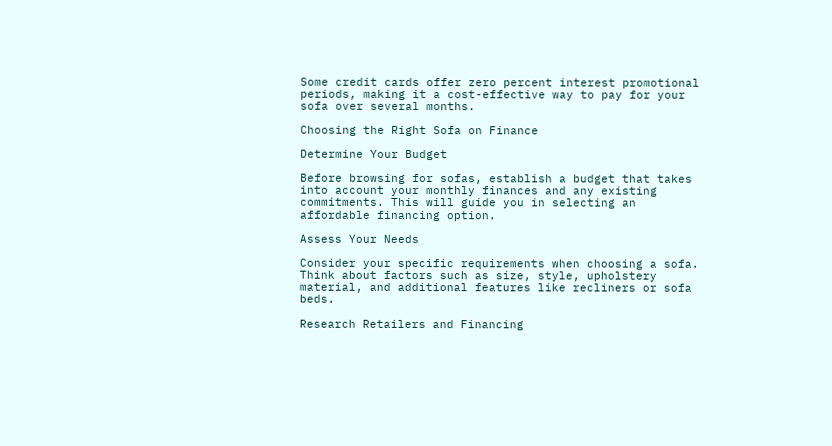Some credit cards offer zero percent interest promotional periods, making it a cost-effective way to pay for your sofa over several months.

Choosing the Right Sofa on Finance

Determine Your Budget

Before browsing for sofas, establish a budget that takes into account your monthly finances and any existing commitments. This will guide you in selecting an affordable financing option.

Assess Your Needs

Consider your specific requirements when choosing a sofa. Think about factors such as size, style, upholstery material, and additional features like recliners or sofa beds.

Research Retailers and Financing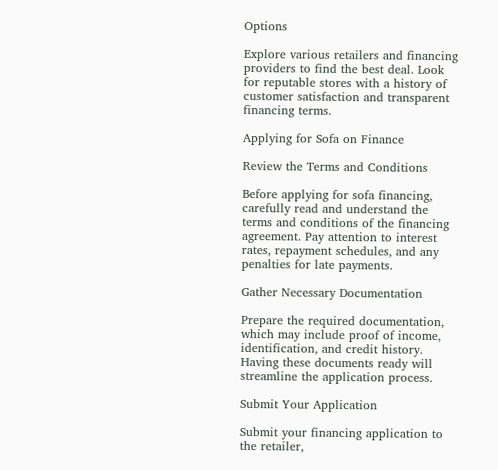Options

Explore various retailers and financing providers to find the best deal. Look for reputable stores with a history of customer satisfaction and transparent financing terms.

Applying for Sofa on Finance

Review the Terms and Conditions

Before applying for sofa financing, carefully read and understand the terms and conditions of the financing agreement. Pay attention to interest rates, repayment schedules, and any penalties for late payments.

Gather Necessary Documentation

Prepare the required documentation, which may include proof of income, identification, and credit history. Having these documents ready will streamline the application process.

Submit Your Application

Submit your financing application to the retailer,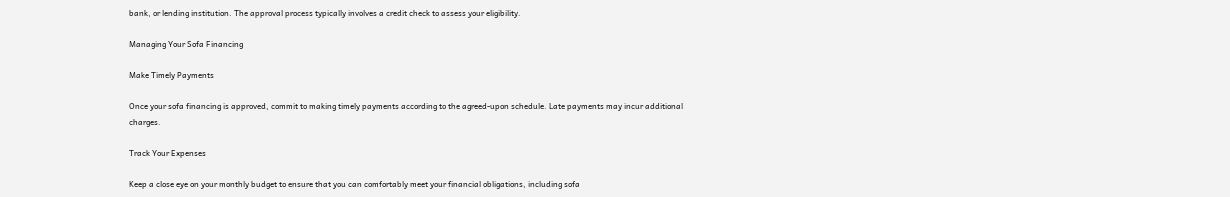bank, or lending institution. The approval process typically involves a credit check to assess your eligibility.

Managing Your Sofa Financing

Make Timely Payments

Once your sofa financing is approved, commit to making timely payments according to the agreed-upon schedule. Late payments may incur additional charges.

Track Your Expenses

Keep a close eye on your monthly budget to ensure that you can comfortably meet your financial obligations, including sofa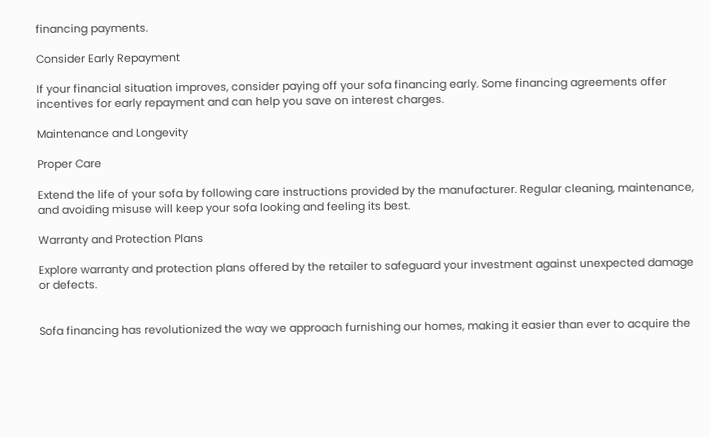financing payments.

Consider Early Repayment

If your financial situation improves, consider paying off your sofa financing early. Some financing agreements offer incentives for early repayment and can help you save on interest charges.

Maintenance and Longevity

Proper Care

Extend the life of your sofa by following care instructions provided by the manufacturer. Regular cleaning, maintenance, and avoiding misuse will keep your sofa looking and feeling its best.

Warranty and Protection Plans

Explore warranty and protection plans offered by the retailer to safeguard your investment against unexpected damage or defects.


Sofa financing has revolutionized the way we approach furnishing our homes, making it easier than ever to acquire the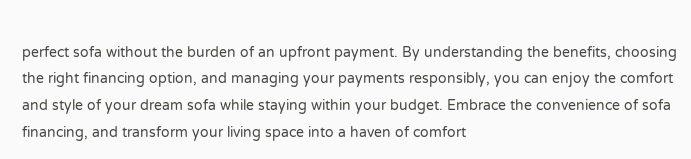perfect sofa without the burden of an upfront payment. By understanding the benefits, choosing the right financing option, and managing your payments responsibly, you can enjoy the comfort and style of your dream sofa while staying within your budget. Embrace the convenience of sofa financing, and transform your living space into a haven of comfort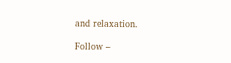and relaxation.

Follow –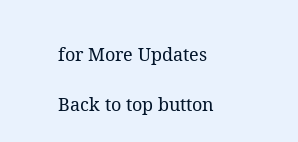for More Updates

Back to top button